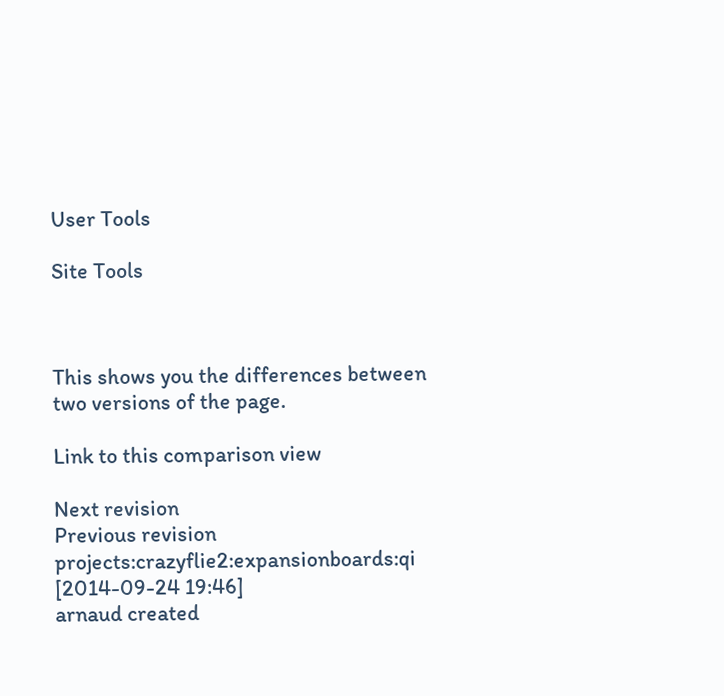User Tools

Site Tools



This shows you the differences between two versions of the page.

Link to this comparison view

Next revision
Previous revision
projects:crazyflie2:expansionboards:qi [2014-09-24 19:46]
arnaud created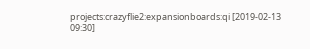projects:crazyflie2:expansionboards:qi [2019-02-13 09:30]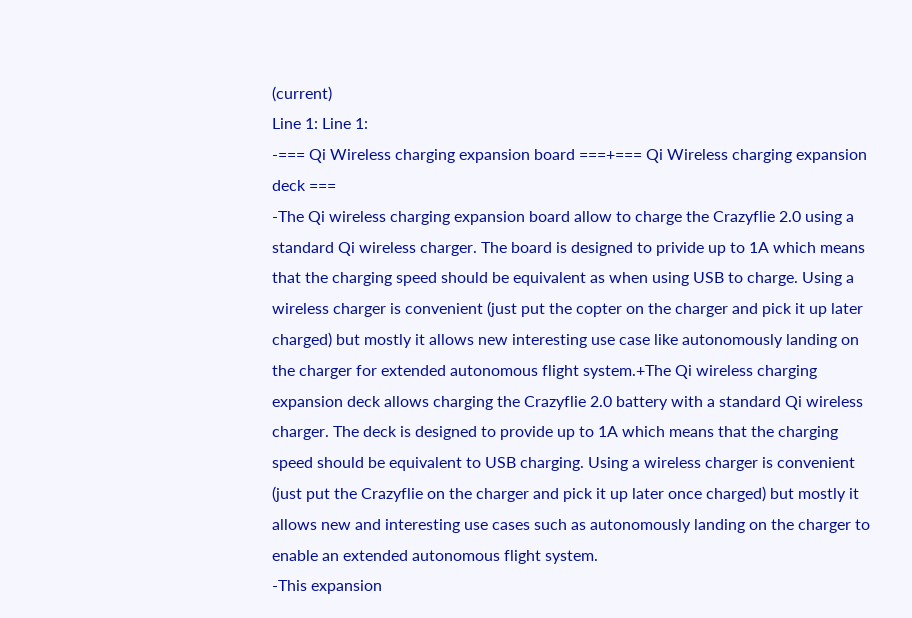(current)
Line 1: Line 1:
-=== Qi Wireless charging expansion board ===+=== Qi Wireless charging expansion deck ===
-The Qi wireless charging expansion board allow to charge the Crazyflie 2.0 using a standard Qi wireless charger. The board is designed to privide up to 1A which means that the charging speed should be equivalent as when using USB to charge. Using a wireless charger is convenient (just put the copter on the charger and pick it up later charged) but mostly it allows new interesting use case like autonomously landing on the charger for extended autonomous flight system.+The Qi wireless charging expansion deck allows charging the Crazyflie 2.0 battery with a standard Qi wireless charger. The deck is designed to provide up to 1A which means that the charging speed should be equivalent to USB charging. Using a wireless charger is convenient (just put the Crazyflie on the charger and pick it up later once charged) but mostly it allows new and interesting use cases such as autonomously landing on the charger to enable an extended autonomous flight system.
-This expansion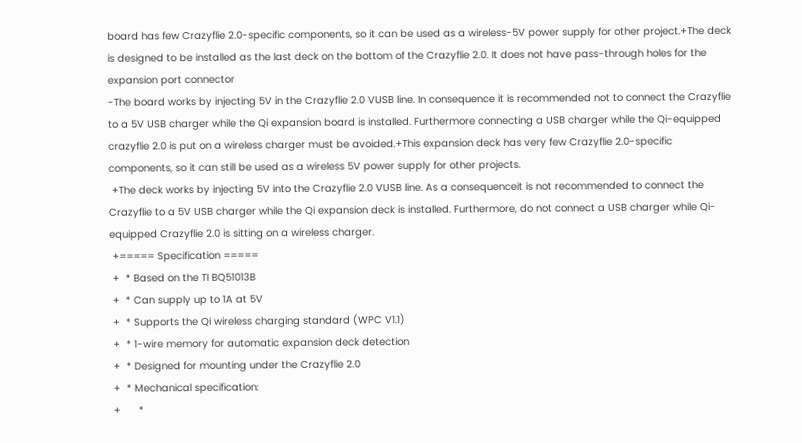board has few Crazyflie 2.0-specific components, so it can be used as a wireless-5V power supply for other project.+The deck is designed to be installed as the last deck on the bottom of the Crazyflie 2.0. It does not have pass-through holes for the expansion port connector
-The board works by injecting 5V in the Crazyflie 2.0 VUSB line. In consequence it is recommended not to connect the Crazyflie to a 5V USB charger while the Qi expansion board is installed. Furthermore connecting a USB charger while the Qi-equipped crazyflie 2.0 is put on a wireless charger must be avoided.+This expansion deck has very few Crazyflie 2.0-specific components, so it can still be used as a wireless 5V power supply for other projects.
 +The deck works by injecting 5V into the Crazyflie 2.0 VUSB line. As a consequenceit is not recommended to connect the Crazyflie to a 5V USB charger while the Qi expansion deck is installed. Furthermore, do not connect a USB charger while Qi-equipped Crazyflie 2.0 is sitting on a wireless charger.
 +===== Specification =====
 +  * Based on the TI BQ51013B
 +  * Can supply up to 1A at 5V
 +  * Supports the Qi wireless charging standard (WPC V1.1)
 +  * 1-wire memory for automatic expansion deck detection
 +  * Designed for mounting under the Crazyflie 2.0
 +  * Mechanical specification:
 +      *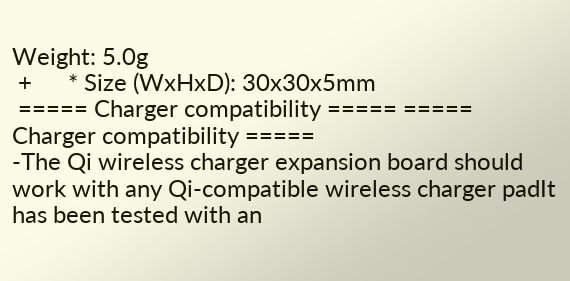Weight: 5.0g
 +      * Size (WxHxD): 30x30x5mm
 ===== Charger compatibility ===== ===== Charger compatibility =====
-The Qi wireless charger expansion board should work with any Qi-compatible wireless charger padIt has been tested with an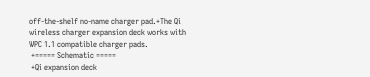off-the-shelf no-name charger pad.+The Qi wireless charger expansion deck works with WPC 1.1 compatible charger pads.
 +===== Schematic =====
 +Qi expansion deck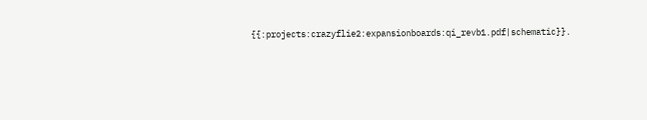{{:projects:crazyflie2:expansionboards:qi_revb1.pdf|schematic}}.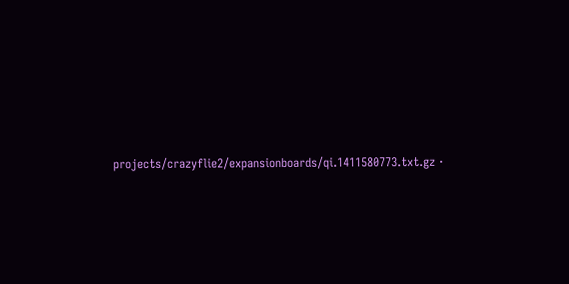projects/crazyflie2/expansionboards/qi.1411580773.txt.gz ·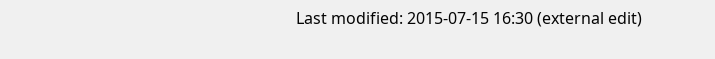Last modified: 2015-07-15 16:30 (external edit)